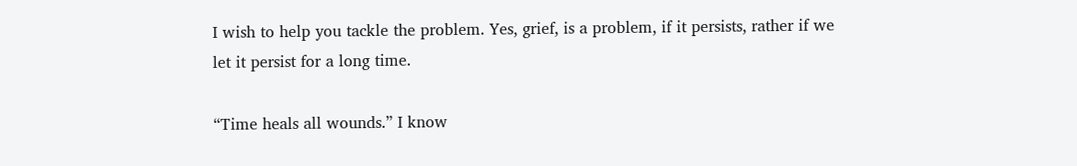I wish to help you tackle the problem. Yes, grief, is a problem, if it persists, rather if we let it persist for a long time.

“Time heals all wounds.” I know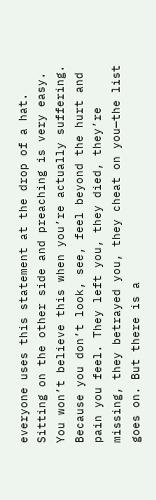everyone uses this statement at the drop of a hat. Sitting on the other side and preaching is very easy. You won’t believe this when you’re actually suffering. Because you don’t look, see, feel beyond the hurt and pain you feel. They left you, they died, they’re missing, they betrayed you, they cheat on you—the list goes on. But there is a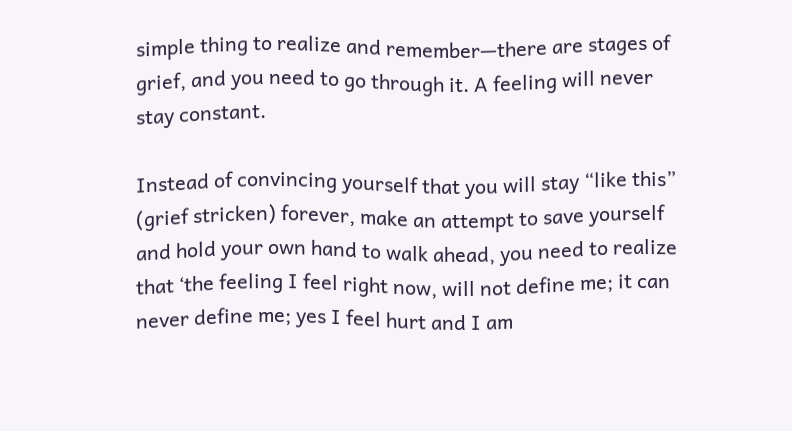simple thing to realize and remember—there are stages of grief, and you need to go through it. A feeling will never stay constant.

Instead of convincing yourself that you will stay “like this” (grief stricken) forever, make an attempt to save yourself and hold your own hand to walk ahead, you need to realize that ‘the feeling I feel right now, will not define me; it can never define me; yes I feel hurt and I am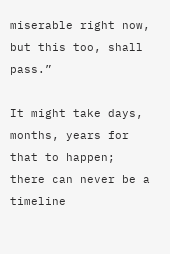miserable right now, but this too, shall pass.”

It might take days, months, years for that to happen; there can never be a timeline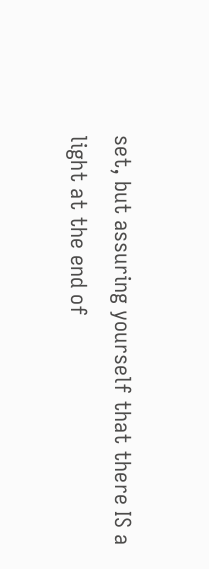set, but assuring yourself that there IS a light at the end of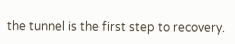the tunnel is the first step to recovery.